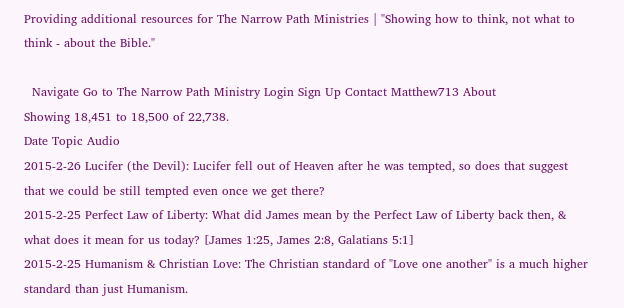Providing additional resources for The Narrow Path Ministries | "Showing how to think, not what to think - about the Bible."

  Navigate Go to The Narrow Path Ministry Login Sign Up Contact Matthew713 About
Showing 18,451 to 18,500 of 22,738.
Date Topic Audio
2015-2-26 Lucifer (the Devil): Lucifer fell out of Heaven after he was tempted, so does that suggest that we could be still tempted even once we get there?
2015-2-25 Perfect Law of Liberty: What did James mean by the Perfect Law of Liberty back then, & what does it mean for us today? [James 1:25, James 2:8, Galatians 5:1]
2015-2-25 Humanism & Christian Love: The Christian standard of "Love one another" is a much higher standard than just Humanism.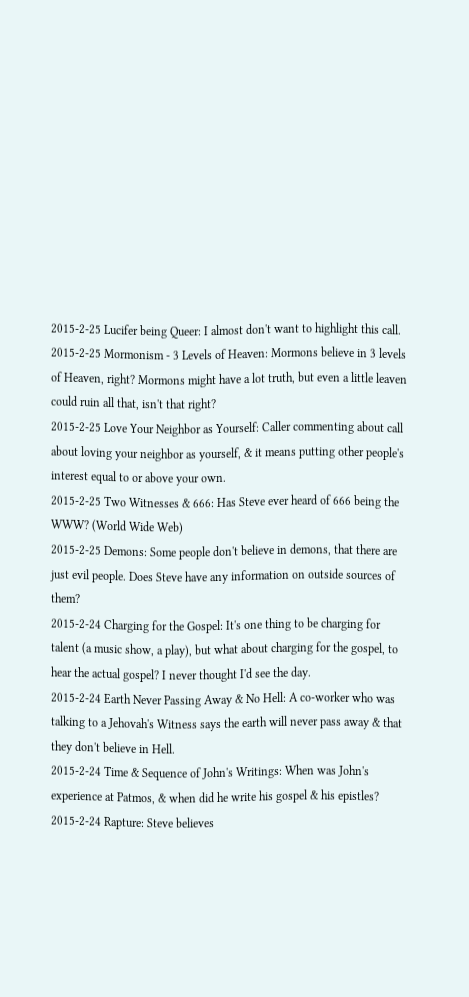2015-2-25 Lucifer being Queer: I almost don't want to highlight this call.
2015-2-25 Mormonism - 3 Levels of Heaven: Mormons believe in 3 levels of Heaven, right? Mormons might have a lot truth, but even a little leaven could ruin all that, isn't that right?
2015-2-25 Love Your Neighbor as Yourself: Caller commenting about call about loving your neighbor as yourself, & it means putting other people's interest equal to or above your own.
2015-2-25 Two Witnesses & 666: Has Steve ever heard of 666 being the WWW? (World Wide Web)
2015-2-25 Demons: Some people don't believe in demons, that there are just evil people. Does Steve have any information on outside sources of them?
2015-2-24 Charging for the Gospel: It's one thing to be charging for talent (a music show, a play), but what about charging for the gospel, to hear the actual gospel? I never thought I'd see the day.
2015-2-24 Earth Never Passing Away & No Hell: A co-worker who was talking to a Jehovah's Witness says the earth will never pass away & that they don't believe in Hell.
2015-2-24 Time & Sequence of John's Writings: When was John's experience at Patmos, & when did he write his gospel & his epistles?
2015-2-24 Rapture: Steve believes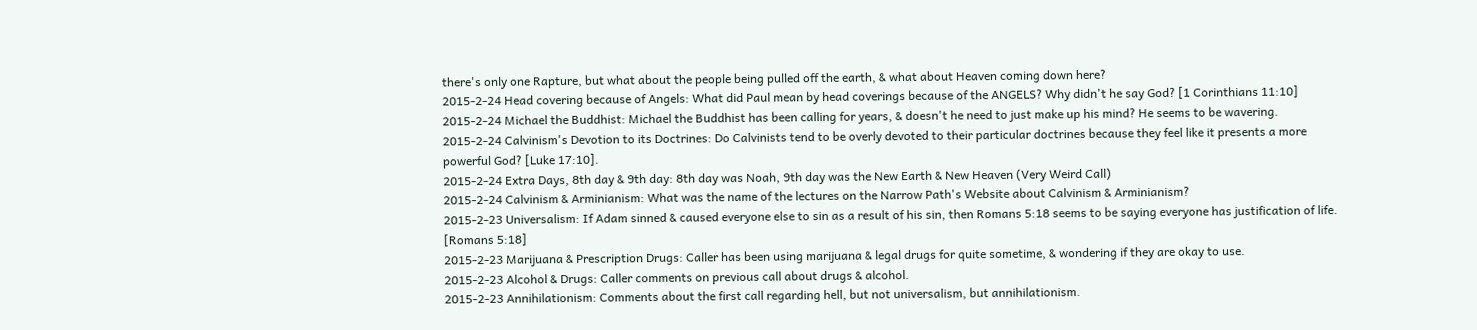there's only one Rapture, but what about the people being pulled off the earth, & what about Heaven coming down here?
2015-2-24 Head covering because of Angels: What did Paul mean by head coverings because of the ANGELS? Why didn't he say God? [1 Corinthians 11:10]
2015-2-24 Michael the Buddhist: Michael the Buddhist has been calling for years, & doesn't he need to just make up his mind? He seems to be wavering.
2015-2-24 Calvinism's Devotion to its Doctrines: Do Calvinists tend to be overly devoted to their particular doctrines because they feel like it presents a more powerful God? [Luke 17:10].
2015-2-24 Extra Days, 8th day & 9th day: 8th day was Noah, 9th day was the New Earth & New Heaven (Very Weird Call)
2015-2-24 Calvinism & Arminianism: What was the name of the lectures on the Narrow Path's Website about Calvinism & Arminianism?
2015-2-23 Universalism: If Adam sinned & caused everyone else to sin as a result of his sin, then Romans 5:18 seems to be saying everyone has justification of life. [Romans 5:18]
2015-2-23 Marijuana & Prescription Drugs: Caller has been using marijuana & legal drugs for quite sometime, & wondering if they are okay to use.
2015-2-23 Alcohol & Drugs: Caller comments on previous call about drugs & alcohol.
2015-2-23 Annihilationism: Comments about the first call regarding hell, but not universalism, but annihilationism.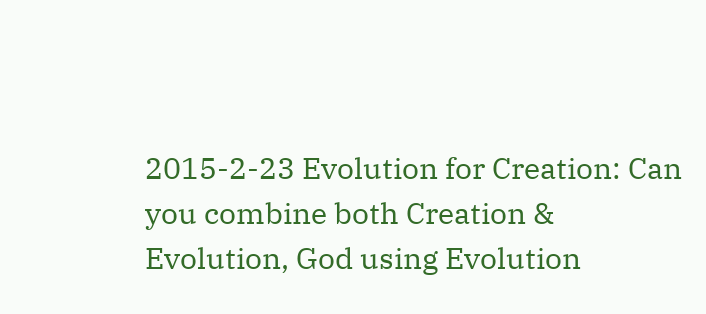2015-2-23 Evolution for Creation: Can you combine both Creation & Evolution, God using Evolution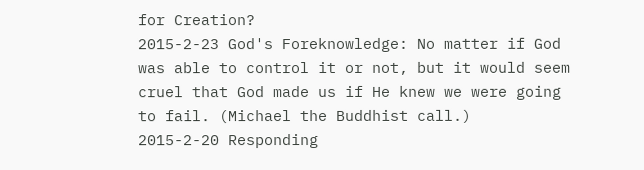for Creation?
2015-2-23 God's Foreknowledge: No matter if God was able to control it or not, but it would seem cruel that God made us if He knew we were going to fail. (Michael the Buddhist call.)
2015-2-20 Responding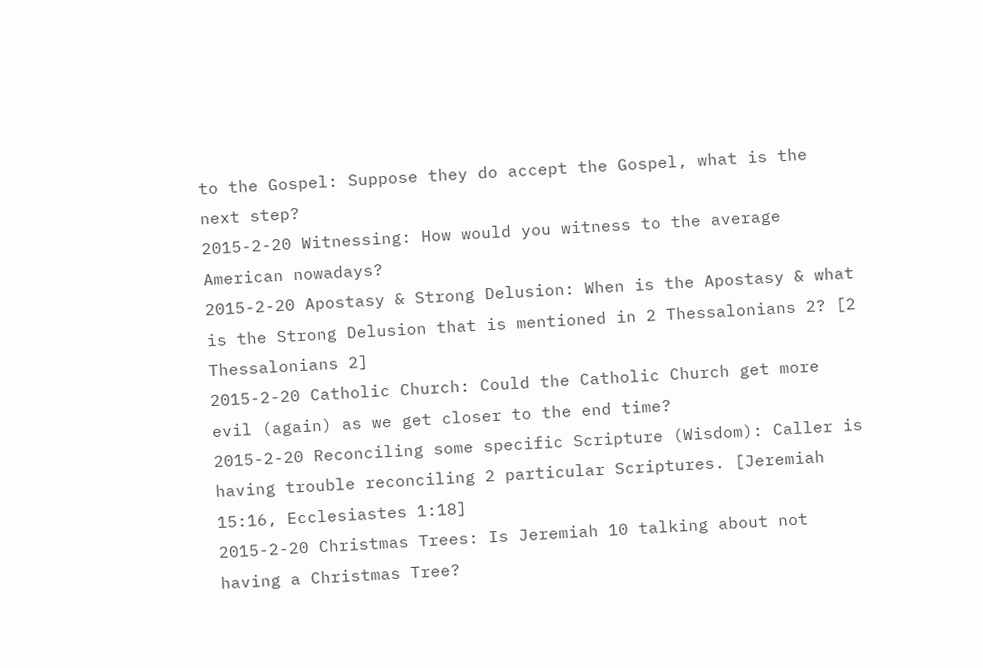to the Gospel: Suppose they do accept the Gospel, what is the next step?
2015-2-20 Witnessing: How would you witness to the average American nowadays?
2015-2-20 Apostasy & Strong Delusion: When is the Apostasy & what is the Strong Delusion that is mentioned in 2 Thessalonians 2? [2 Thessalonians 2]
2015-2-20 Catholic Church: Could the Catholic Church get more evil (again) as we get closer to the end time?
2015-2-20 Reconciling some specific Scripture (Wisdom): Caller is having trouble reconciling 2 particular Scriptures. [Jeremiah 15:16, Ecclesiastes 1:18]
2015-2-20 Christmas Trees: Is Jeremiah 10 talking about not having a Christmas Tree?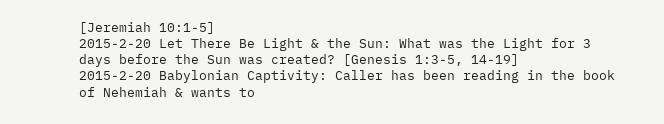[Jeremiah 10:1-5]
2015-2-20 Let There Be Light & the Sun: What was the Light for 3 days before the Sun was created? [Genesis 1:3-5, 14-19]
2015-2-20 Babylonian Captivity: Caller has been reading in the book of Nehemiah & wants to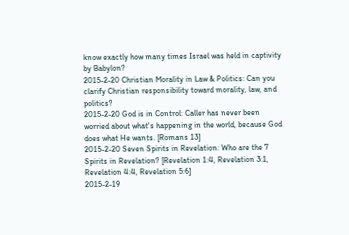know exactly how many times Israel was held in captivity by Babylon?
2015-2-20 Christian Morality in Law & Politics: Can you clarify Christian responsibility toward morality, law, and politics?
2015-2-20 God is in Control: Caller has never been worried about what's happening in the world, because God does what He wants. [Romans 13]
2015-2-20 Seven Spirits in Revelation: Who are the 7 Spirits in Revelation? [Revelation 1:4, Revelation 3:1, Revelation 4:4, Revelation 5:6]
2015-2-19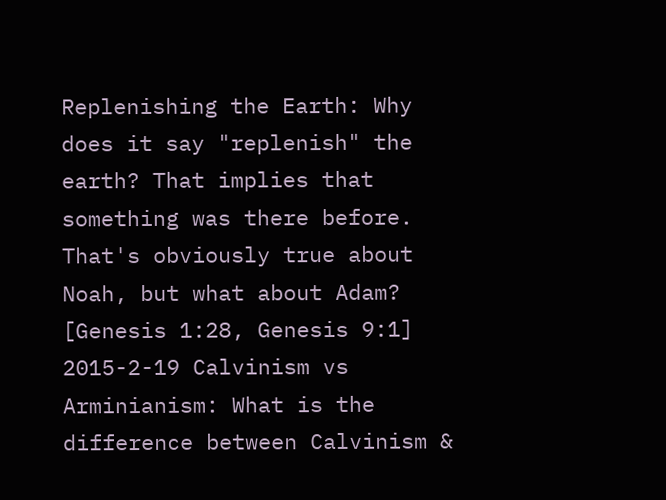Replenishing the Earth: Why does it say "replenish" the earth? That implies that something was there before. That's obviously true about Noah, but what about Adam? [Genesis 1:28, Genesis 9:1]
2015-2-19 Calvinism vs Arminianism: What is the difference between Calvinism &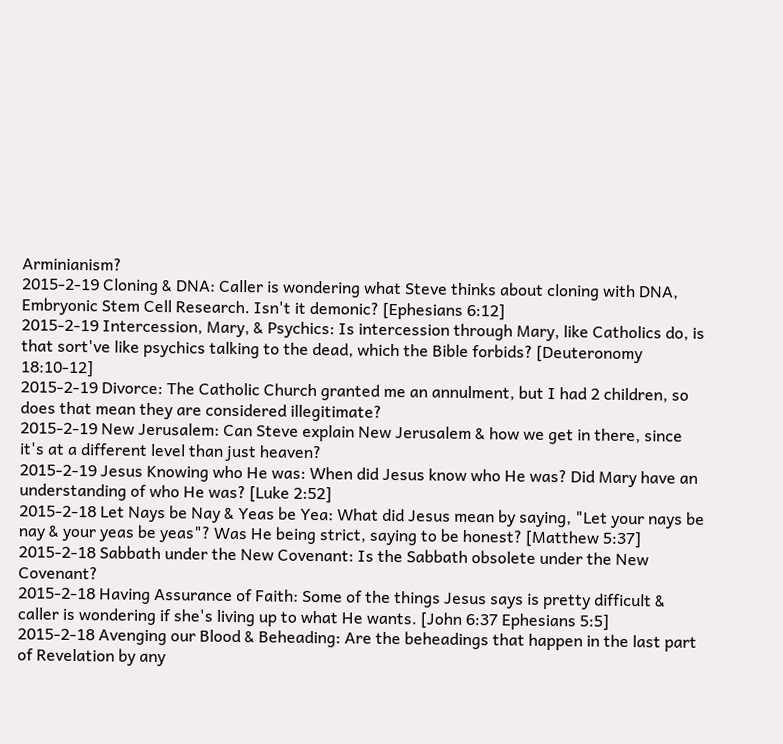Arminianism?
2015-2-19 Cloning & DNA: Caller is wondering what Steve thinks about cloning with DNA, Embryonic Stem Cell Research. Isn't it demonic? [Ephesians 6:12]
2015-2-19 Intercession, Mary, & Psychics: Is intercession through Mary, like Catholics do, is that sort've like psychics talking to the dead, which the Bible forbids? [Deuteronomy 18:10-12]
2015-2-19 Divorce: The Catholic Church granted me an annulment, but I had 2 children, so does that mean they are considered illegitimate?
2015-2-19 New Jerusalem: Can Steve explain New Jerusalem & how we get in there, since it's at a different level than just heaven?
2015-2-19 Jesus Knowing who He was: When did Jesus know who He was? Did Mary have an understanding of who He was? [Luke 2:52]
2015-2-18 Let Nays be Nay & Yeas be Yea: What did Jesus mean by saying, "Let your nays be nay & your yeas be yeas"? Was He being strict, saying to be honest? [Matthew 5:37]
2015-2-18 Sabbath under the New Covenant: Is the Sabbath obsolete under the New Covenant?
2015-2-18 Having Assurance of Faith: Some of the things Jesus says is pretty difficult & caller is wondering if she's living up to what He wants. [John 6:37 Ephesians 5:5]
2015-2-18 Avenging our Blood & Beheading: Are the beheadings that happen in the last part of Revelation by any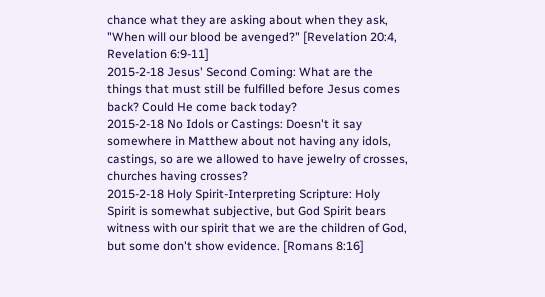chance what they are asking about when they ask, "When will our blood be avenged?" [Revelation 20:4, Revelation 6:9-11]
2015-2-18 Jesus' Second Coming: What are the things that must still be fulfilled before Jesus comes back? Could He come back today?
2015-2-18 No Idols or Castings: Doesn't it say somewhere in Matthew about not having any idols, castings, so are we allowed to have jewelry of crosses, churches having crosses?
2015-2-18 Holy Spirit-Interpreting Scripture: Holy Spirit is somewhat subjective, but God Spirit bears witness with our spirit that we are the children of God, but some don't show evidence. [Romans 8:16]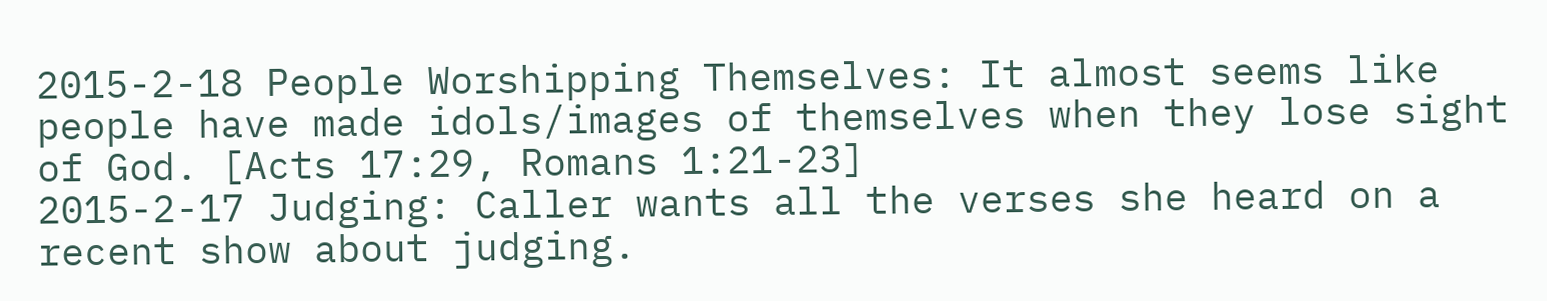2015-2-18 People Worshipping Themselves: It almost seems like people have made idols/images of themselves when they lose sight of God. [Acts 17:29, Romans 1:21-23]
2015-2-17 Judging: Caller wants all the verses she heard on a recent show about judging.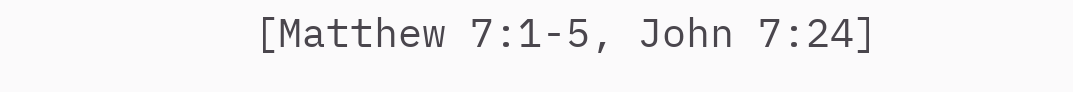[Matthew 7:1-5, John 7:24]